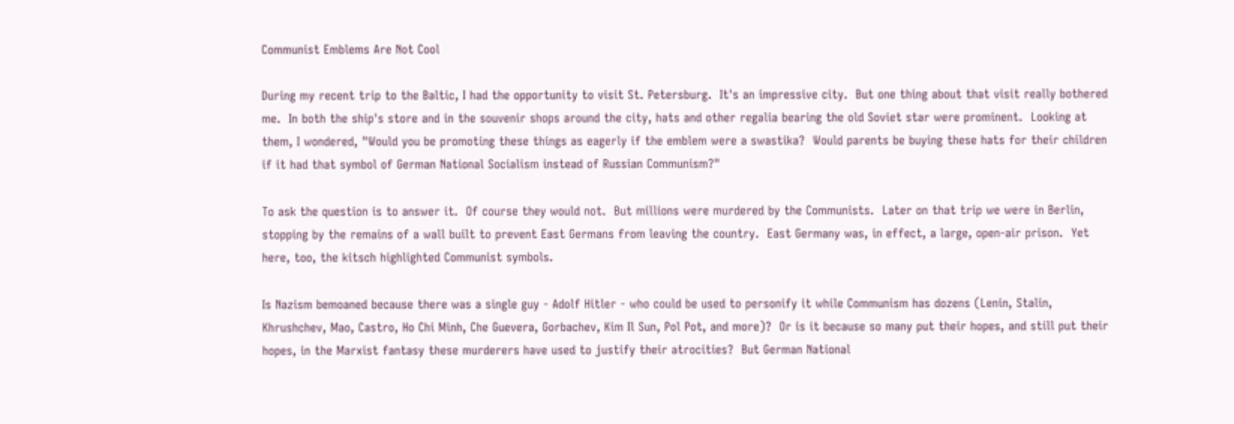Communist Emblems Are Not Cool

During my recent trip to the Baltic, I had the opportunity to visit St. Petersburg.  It's an impressive city.  But one thing about that visit really bothered me.  In both the ship's store and in the souvenir shops around the city, hats and other regalia bearing the old Soviet star were prominent.  Looking at them, I wondered, "Would you be promoting these things as eagerly if the emblem were a swastika?  Would parents be buying these hats for their children if it had that symbol of German National Socialism instead of Russian Communism?"

To ask the question is to answer it.  Of course they would not.  But millions were murdered by the Communists.  Later on that trip we were in Berlin, stopping by the remains of a wall built to prevent East Germans from leaving the country.  East Germany was, in effect, a large, open-air prison.  Yet here, too, the kitsch highlighted Communist symbols.

Is Nazism bemoaned because there was a single guy - Adolf Hitler - who could be used to personify it while Communism has dozens (Lenin, Stalin, Khrushchev, Mao, Castro, Ho Chi Minh, Che Guevera, Gorbachev, Kim Il Sun, Pol Pot, and more)?  Or is it because so many put their hopes, and still put their hopes, in the Marxist fantasy these murderers have used to justify their atrocities?  But German National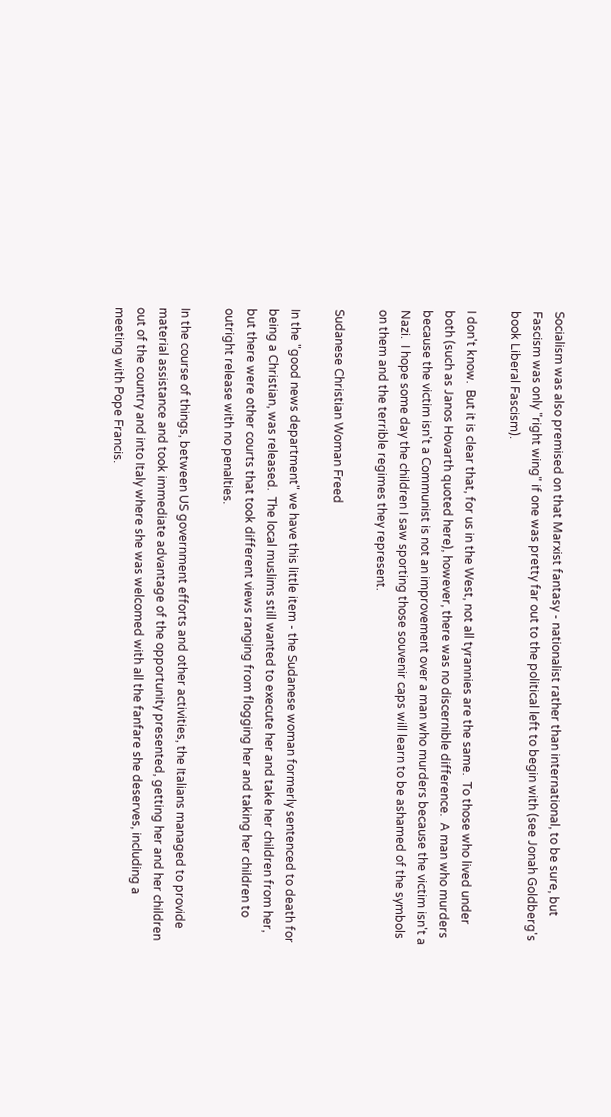Socialism was also premised on that Marxist fantasy - nationalist rather than international, to be sure, but Fascism was only "right wing" if one was pretty far out to the political left to begin with (see Jonah Goldberg's book Liberal Fascism).

I don't know.  But it is clear that, for us in the West, not all tyrannies are the same.  To those who lived under both (such as Janos Hovarth quoted here), however, there was no discernible difference.  A man who murders because the victim isn't a Communist is not an improvement over a man who murders because the victim isn't a Nazi.  I hope some day the children I saw sporting those souvenir caps will learn to be ashamed of the symbols on them and the terrible regimes they represent.

Sudanese Christian Woman Freed

In the "good news department" we have this little item - the Sudanese woman formerly sentenced to death for being a Christian, was released.  The local muslims still wanted to execute her and take her children from her, but there were other courts that took different views ranging from flogging her and taking her children to outright release with no penalties.

In the course of things, between US government efforts and other activities, the Italians managed to provide material assistance and took immediate advantage of the opportunity presented, getting her and her children out of the country and into Italy where she was welcomed with all the fanfare she deserves, including a meeting with Pope Francis.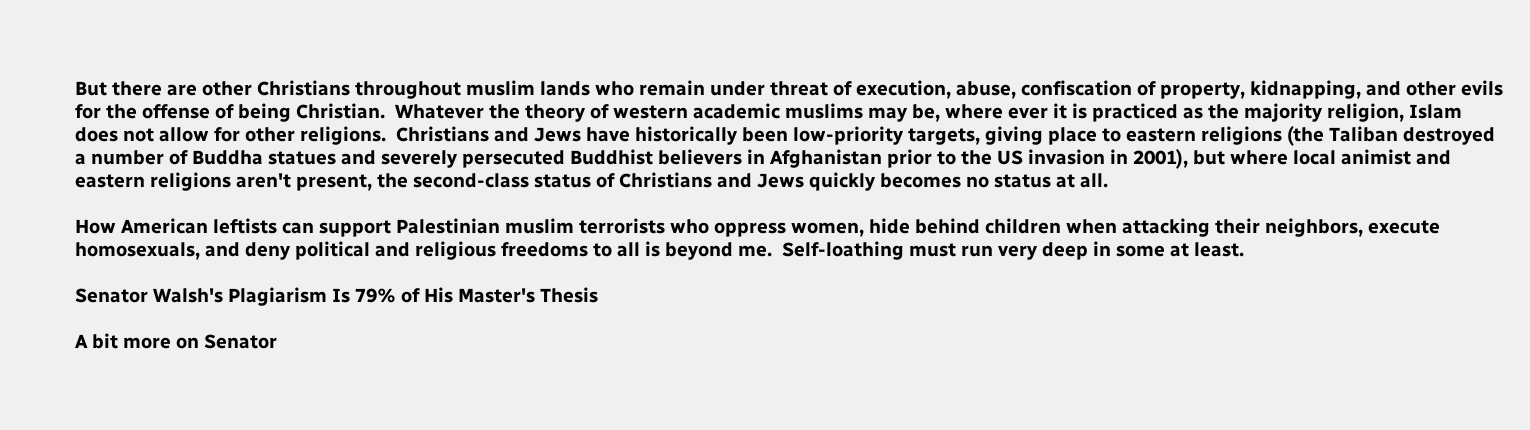But there are other Christians throughout muslim lands who remain under threat of execution, abuse, confiscation of property, kidnapping, and other evils for the offense of being Christian.  Whatever the theory of western academic muslims may be, where ever it is practiced as the majority religion, Islam does not allow for other religions.  Christians and Jews have historically been low-priority targets, giving place to eastern religions (the Taliban destroyed a number of Buddha statues and severely persecuted Buddhist believers in Afghanistan prior to the US invasion in 2001), but where local animist and eastern religions aren't present, the second-class status of Christians and Jews quickly becomes no status at all.

How American leftists can support Palestinian muslim terrorists who oppress women, hide behind children when attacking their neighbors, execute homosexuals, and deny political and religious freedoms to all is beyond me.  Self-loathing must run very deep in some at least.

Senator Walsh's Plagiarism Is 79% of His Master's Thesis

A bit more on Senator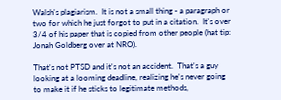Walsh's plagiarism.  It is not a small thing - a paragraph or two for which he just forgot to put in a citation.  It's over 3/4 of his paper that is copied from other people (hat tip: Jonah Goldberg over at NRO).

That's not PTSD and it's not an accident.  That's a guy looking at a looming deadline, realizing he's never going to make it if he sticks to legitimate methods,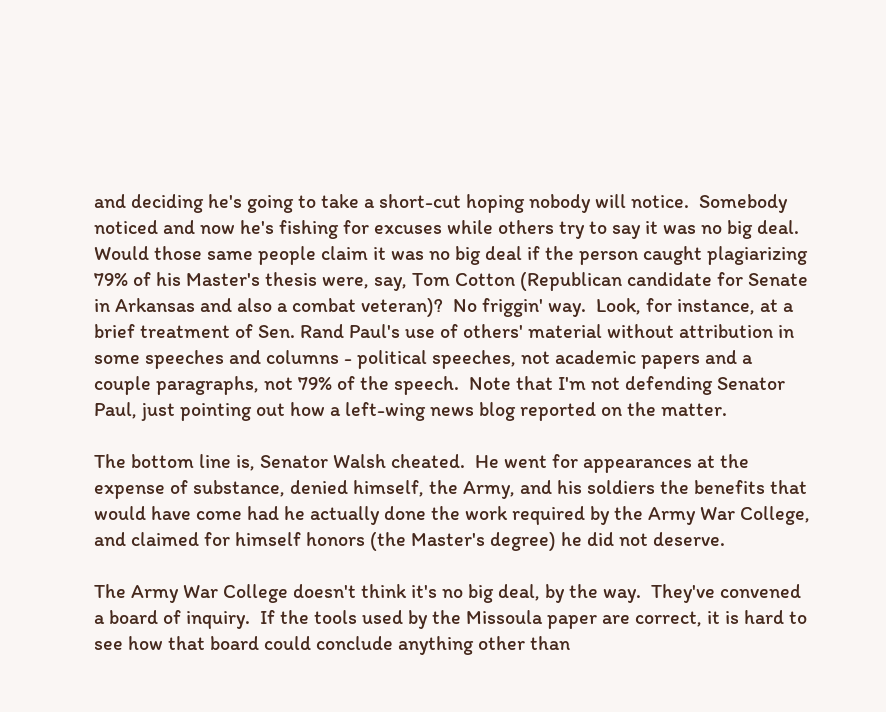and deciding he's going to take a short-cut hoping nobody will notice.  Somebody noticed and now he's fishing for excuses while others try to say it was no big deal.  Would those same people claim it was no big deal if the person caught plagiarizing 79% of his Master's thesis were, say, Tom Cotton (Republican candidate for Senate in Arkansas and also a combat veteran)?  No friggin' way.  Look, for instance, at a brief treatment of Sen. Rand Paul's use of others' material without attribution in some speeches and columns - political speeches, not academic papers and a couple paragraphs, not 79% of the speech.  Note that I'm not defending Senator Paul, just pointing out how a left-wing news blog reported on the matter.

The bottom line is, Senator Walsh cheated.  He went for appearances at the expense of substance, denied himself, the Army, and his soldiers the benefits that would have come had he actually done the work required by the Army War College, and claimed for himself honors (the Master's degree) he did not deserve.

The Army War College doesn't think it's no big deal, by the way.  They've convened a board of inquiry.  If the tools used by the Missoula paper are correct, it is hard to see how that board could conclude anything other than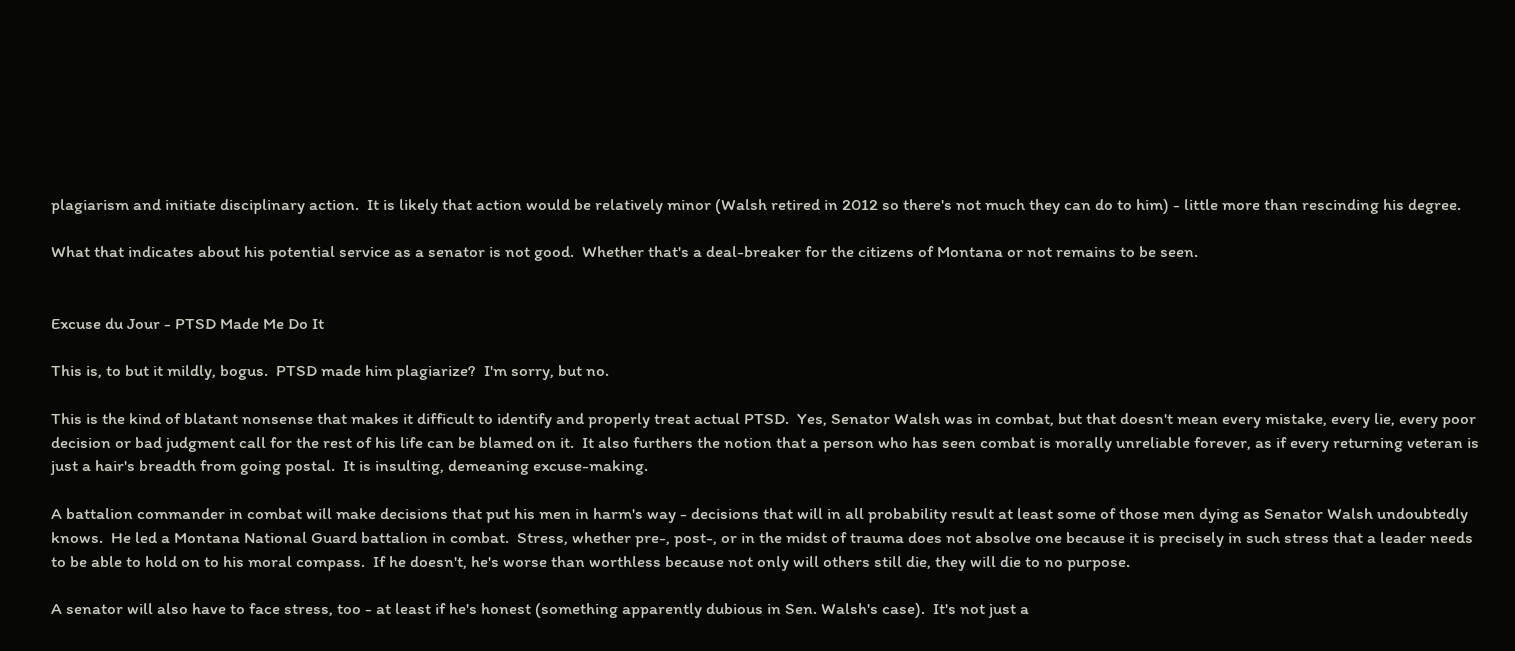plagiarism and initiate disciplinary action.  It is likely that action would be relatively minor (Walsh retired in 2012 so there's not much they can do to him) - little more than rescinding his degree.

What that indicates about his potential service as a senator is not good.  Whether that's a deal-breaker for the citizens of Montana or not remains to be seen.


Excuse du Jour - PTSD Made Me Do It

This is, to but it mildly, bogus.  PTSD made him plagiarize?  I'm sorry, but no.

This is the kind of blatant nonsense that makes it difficult to identify and properly treat actual PTSD.  Yes, Senator Walsh was in combat, but that doesn't mean every mistake, every lie, every poor decision or bad judgment call for the rest of his life can be blamed on it.  It also furthers the notion that a person who has seen combat is morally unreliable forever, as if every returning veteran is just a hair's breadth from going postal.  It is insulting, demeaning excuse-making.

A battalion commander in combat will make decisions that put his men in harm's way - decisions that will in all probability result at least some of those men dying as Senator Walsh undoubtedly knows.  He led a Montana National Guard battalion in combat.  Stress, whether pre-, post-, or in the midst of trauma does not absolve one because it is precisely in such stress that a leader needs to be able to hold on to his moral compass.  If he doesn't, he's worse than worthless because not only will others still die, they will die to no purpose.

A senator will also have to face stress, too - at least if he's honest (something apparently dubious in Sen. Walsh's case).  It's not just a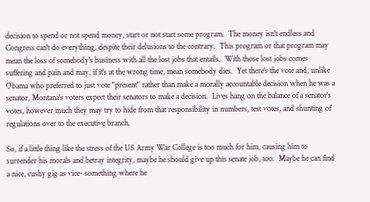decision to spend or not spend money, start or not start some program.  The money isn't endless and Congress can't do everything, despite their delusions to the contrary.  This program or that program may mean the loss of somebody's business with all the lost jobs that entails.  With those lost jobs comes suffering and pain and may, if it's at the wrong time, mean somebody dies.  Yet there's the vote and, unlike Obama who preferred to just vote "present" rather than make a morally accountable decision when he was a senator, Montana's voters expect their senators to make a decision.  Lives hang on the balance of a senator's votes, however much they may try to hide from that responsibility in numbers, test votes, and shunting of regulations over to the executive branch.

So, if a little thing like the stress of the US Army War College is too much for him, causing him to surrender his morals and betray integrity, maybe he should give up this senate job, too.  Maybe he can find a nice, cushy gig as vice- something where he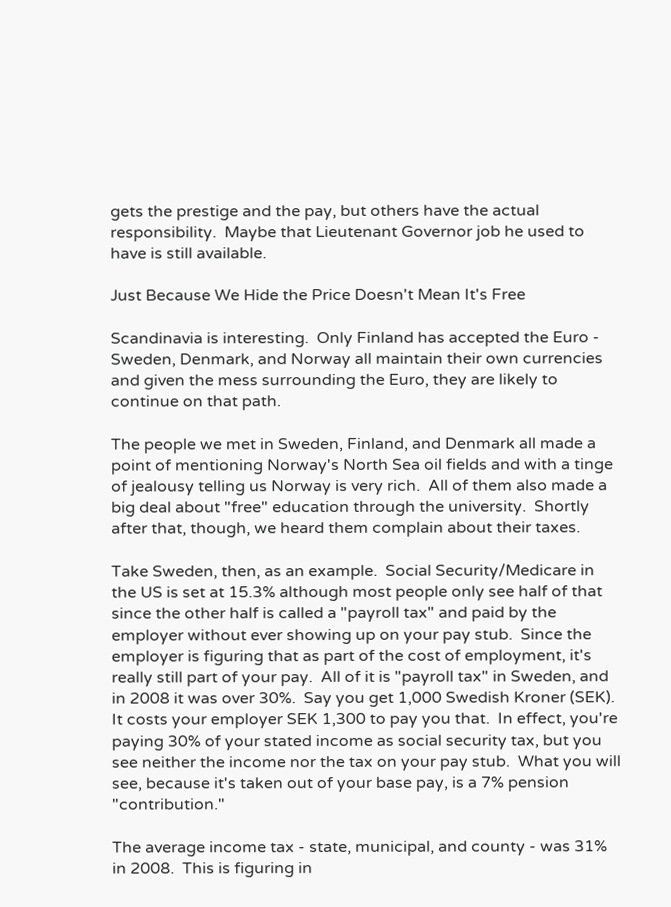gets the prestige and the pay, but others have the actual responsibility.  Maybe that Lieutenant Governor job he used to have is still available.

Just Because We Hide the Price Doesn't Mean It's Free

Scandinavia is interesting.  Only Finland has accepted the Euro - Sweden, Denmark, and Norway all maintain their own currencies and given the mess surrounding the Euro, they are likely to continue on that path.

The people we met in Sweden, Finland, and Denmark all made a point of mentioning Norway's North Sea oil fields and with a tinge of jealousy telling us Norway is very rich.  All of them also made a big deal about "free" education through the university.  Shortly after that, though, we heard them complain about their taxes.

Take Sweden, then, as an example.  Social Security/Medicare in the US is set at 15.3% although most people only see half of that since the other half is called a "payroll tax" and paid by the employer without ever showing up on your pay stub.  Since the employer is figuring that as part of the cost of employment, it's really still part of your pay.  All of it is "payroll tax" in Sweden, and in 2008 it was over 30%.  Say you get 1,000 Swedish Kroner (SEK).  It costs your employer SEK 1,300 to pay you that.  In effect, you're paying 30% of your stated income as social security tax, but you see neither the income nor the tax on your pay stub.  What you will see, because it's taken out of your base pay, is a 7% pension "contribution."

The average income tax - state, municipal, and county - was 31% in 2008.  This is figuring in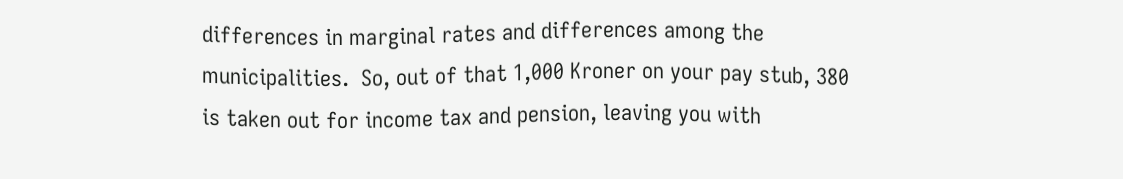differences in marginal rates and differences among the municipalities.  So, out of that 1,000 Kroner on your pay stub, 380 is taken out for income tax and pension, leaving you with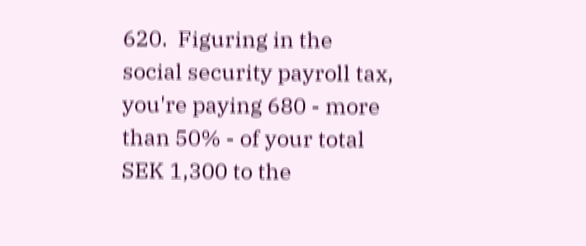620.  Figuring in the social security payroll tax, you're paying 680 - more than 50% - of your total SEK 1,300 to the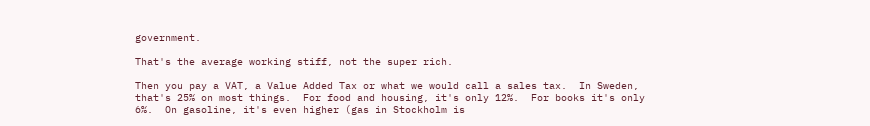government.

That's the average working stiff, not the super rich.

Then you pay a VAT, a Value Added Tax or what we would call a sales tax.  In Sweden, that's 25% on most things.  For food and housing, it's only 12%.  For books it's only 6%.  On gasoline, it's even higher (gas in Stockholm is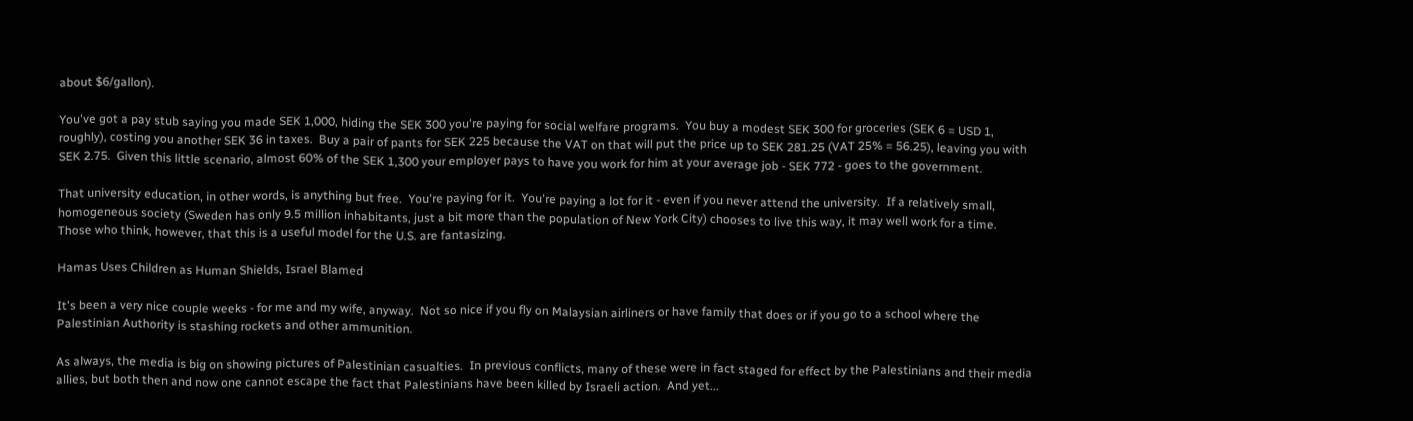about $6/gallon).

You've got a pay stub saying you made SEK 1,000, hiding the SEK 300 you're paying for social welfare programs.  You buy a modest SEK 300 for groceries (SEK 6 = USD 1, roughly), costing you another SEK 36 in taxes.  Buy a pair of pants for SEK 225 because the VAT on that will put the price up to SEK 281.25 (VAT 25% = 56.25), leaving you with SEK 2.75.  Given this little scenario, almost 60% of the SEK 1,300 your employer pays to have you work for him at your average job - SEK 772 - goes to the government.

That university education, in other words, is anything but free.  You're paying for it.  You're paying a lot for it - even if you never attend the university.  If a relatively small, homogeneous society (Sweden has only 9.5 million inhabitants, just a bit more than the population of New York City) chooses to live this way, it may well work for a time.  Those who think, however, that this is a useful model for the U.S. are fantasizing.

Hamas Uses Children as Human Shields, Israel Blamed

It's been a very nice couple weeks - for me and my wife, anyway.  Not so nice if you fly on Malaysian airliners or have family that does or if you go to a school where the Palestinian Authority is stashing rockets and other ammunition.

As always, the media is big on showing pictures of Palestinian casualties.  In previous conflicts, many of these were in fact staged for effect by the Palestinians and their media allies, but both then and now one cannot escape the fact that Palestinians have been killed by Israeli action.  And yet...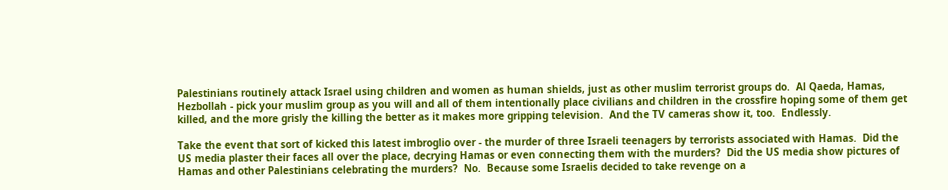Palestinians routinely attack Israel using children and women as human shields, just as other muslim terrorist groups do.  Al Qaeda, Hamas, Hezbollah - pick your muslim group as you will and all of them intentionally place civilians and children in the crossfire hoping some of them get killed, and the more grisly the killing the better as it makes more gripping television.  And the TV cameras show it, too.  Endlessly.

Take the event that sort of kicked this latest imbroglio over - the murder of three Israeli teenagers by terrorists associated with Hamas.  Did the US media plaster their faces all over the place, decrying Hamas or even connecting them with the murders?  Did the US media show pictures of Hamas and other Palestinians celebrating the murders?  No.  Because some Israelis decided to take revenge on a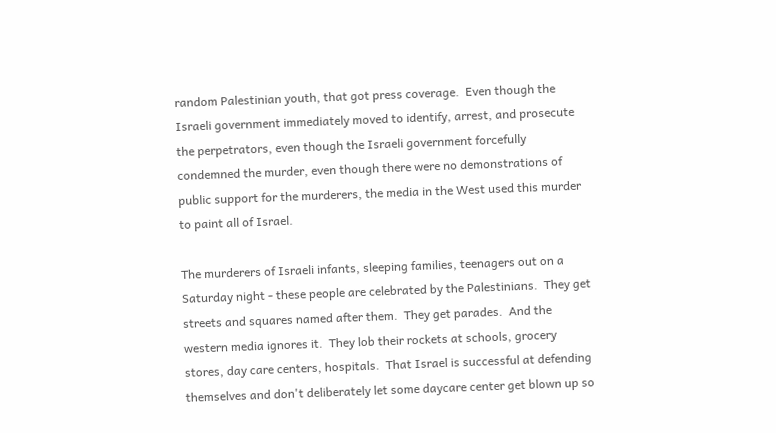random Palestinian youth, that got press coverage.  Even though the Israeli government immediately moved to identify, arrest, and prosecute the perpetrators, even though the Israeli government forcefully condemned the murder, even though there were no demonstrations of public support for the murderers, the media in the West used this murder to paint all of Israel.

The murderers of Israeli infants, sleeping families, teenagers out on a Saturday night - these people are celebrated by the Palestinians.  They get streets and squares named after them.  They get parades.  And the western media ignores it.  They lob their rockets at schools, grocery stores, day care centers, hospitals.  That Israel is successful at defending themselves and don't deliberately let some daycare center get blown up so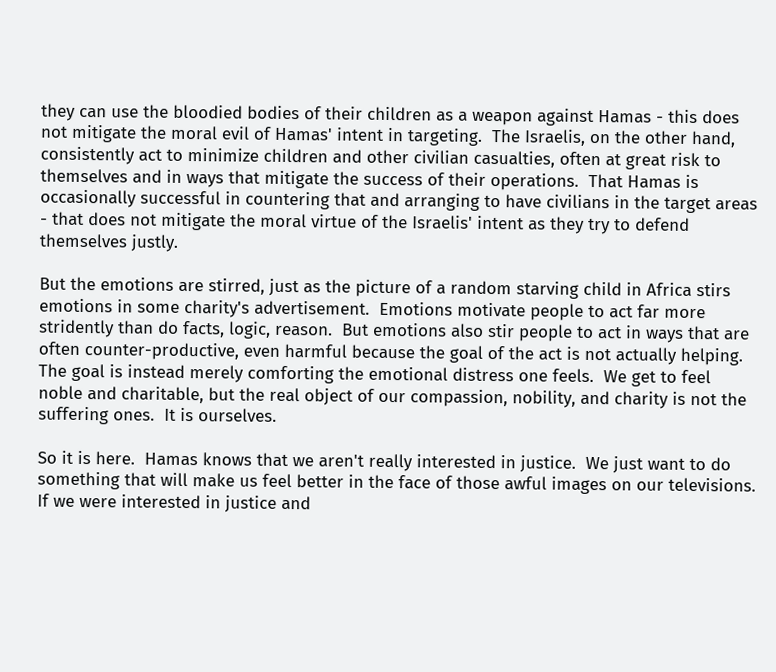they can use the bloodied bodies of their children as a weapon against Hamas - this does not mitigate the moral evil of Hamas' intent in targeting.  The Israelis, on the other hand, consistently act to minimize children and other civilian casualties, often at great risk to themselves and in ways that mitigate the success of their operations.  That Hamas is occasionally successful in countering that and arranging to have civilians in the target areas - that does not mitigate the moral virtue of the Israelis' intent as they try to defend themselves justly.

But the emotions are stirred, just as the picture of a random starving child in Africa stirs emotions in some charity's advertisement.  Emotions motivate people to act far more stridently than do facts, logic, reason.  But emotions also stir people to act in ways that are often counter-productive, even harmful because the goal of the act is not actually helping.  The goal is instead merely comforting the emotional distress one feels.  We get to feel noble and charitable, but the real object of our compassion, nobility, and charity is not the suffering ones.  It is ourselves.

So it is here.  Hamas knows that we aren't really interested in justice.  We just want to do something that will make us feel better in the face of those awful images on our televisions.  If we were interested in justice and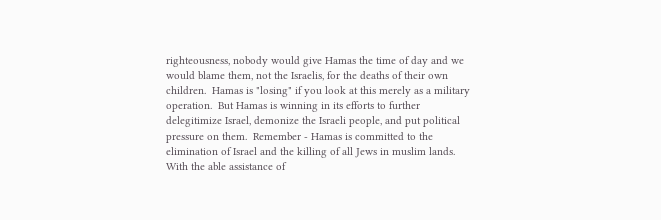righteousness, nobody would give Hamas the time of day and we would blame them, not the Israelis, for the deaths of their own children.  Hamas is "losing" if you look at this merely as a military operation.  But Hamas is winning in its efforts to further delegitimize Israel, demonize the Israeli people, and put political pressure on them.  Remember - Hamas is committed to the elimination of Israel and the killing of all Jews in muslim lands.  With the able assistance of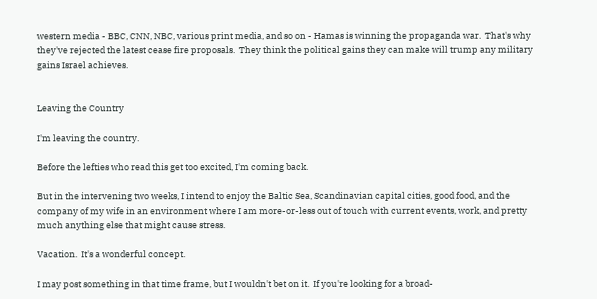western media - BBC, CNN, NBC, various print media, and so on - Hamas is winning the propaganda war.  That's why they've rejected the latest cease fire proposals.  They think the political gains they can make will trump any military gains Israel achieves.


Leaving the Country

I'm leaving the country.

Before the lefties who read this get too excited, I'm coming back.

But in the intervening two weeks, I intend to enjoy the Baltic Sea, Scandinavian capital cities, good food, and the company of my wife in an environment where I am more-or-less out of touch with current events, work, and pretty much anything else that might cause stress.

Vacation.  It's a wonderful concept.

I may post something in that time frame, but I wouldn't bet on it.  If you're looking for a broad-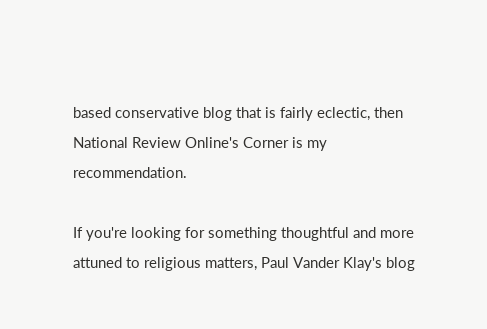based conservative blog that is fairly eclectic, then National Review Online's Corner is my recommendation.

If you're looking for something thoughtful and more attuned to religious matters, Paul Vander Klay's blog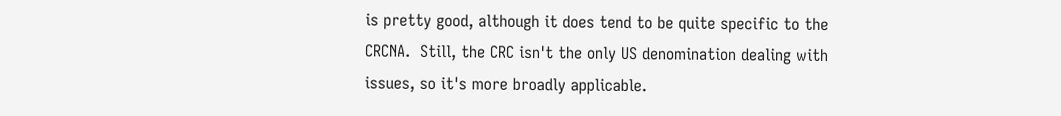is pretty good, although it does tend to be quite specific to the CRCNA.  Still, the CRC isn't the only US denomination dealing with issues, so it's more broadly applicable.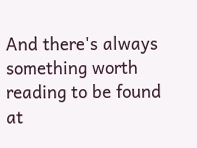And there's always something worth reading to be found at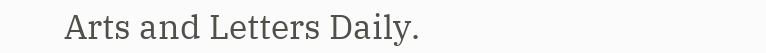Arts and Letters Daily.